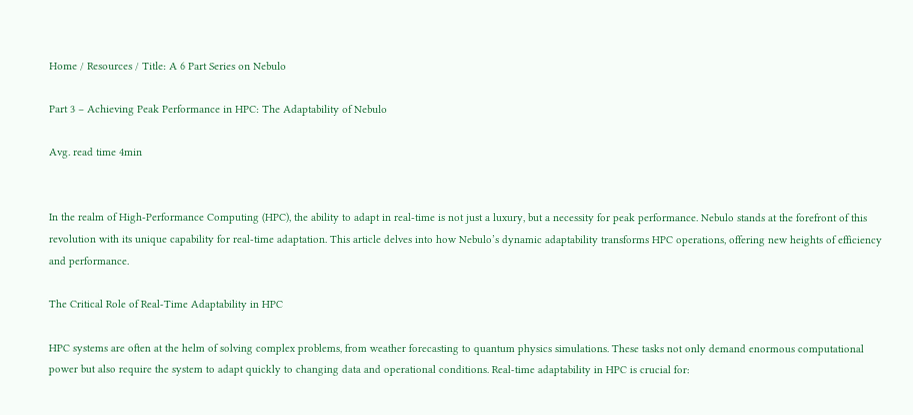Home / Resources / Title: A 6 Part Series on Nebulo

Part 3 – Achieving Peak Performance in HPC: The Adaptability of Nebulo

Avg. read time 4min


In the realm of High-Performance Computing (HPC), the ability to adapt in real-time is not just a luxury, but a necessity for peak performance. Nebulo stands at the forefront of this revolution with its unique capability for real-time adaptation. This article delves into how Nebulo’s dynamic adaptability transforms HPC operations, offering new heights of efficiency and performance.

The Critical Role of Real-Time Adaptability in HPC

HPC systems are often at the helm of solving complex problems, from weather forecasting to quantum physics simulations. These tasks not only demand enormous computational power but also require the system to adapt quickly to changing data and operational conditions. Real-time adaptability in HPC is crucial for: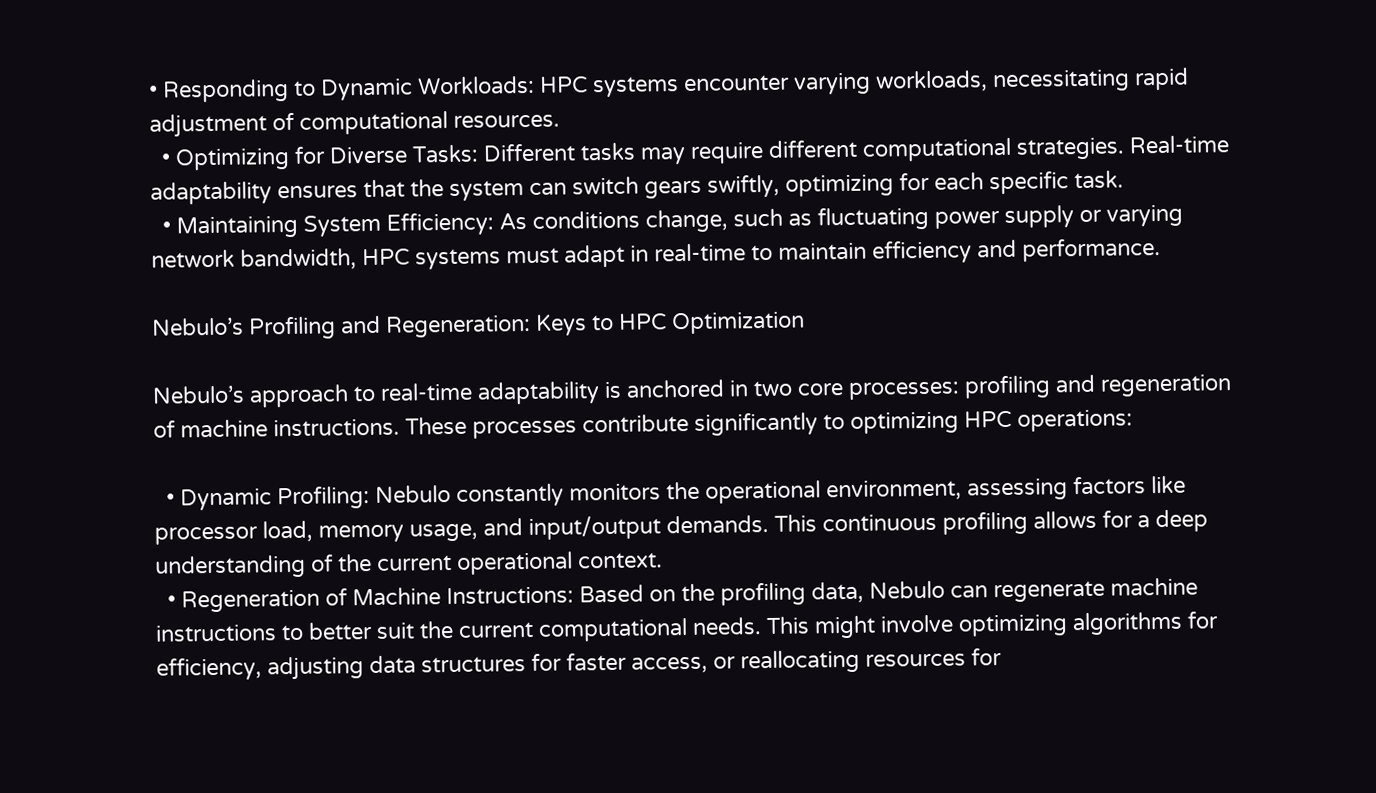• Responding to Dynamic Workloads: HPC systems encounter varying workloads, necessitating rapid adjustment of computational resources.
  • Optimizing for Diverse Tasks: Different tasks may require different computational strategies. Real-time adaptability ensures that the system can switch gears swiftly, optimizing for each specific task.
  • Maintaining System Efficiency: As conditions change, such as fluctuating power supply or varying network bandwidth, HPC systems must adapt in real-time to maintain efficiency and performance.

Nebulo’s Profiling and Regeneration: Keys to HPC Optimization

Nebulo’s approach to real-time adaptability is anchored in two core processes: profiling and regeneration of machine instructions. These processes contribute significantly to optimizing HPC operations:

  • Dynamic Profiling: Nebulo constantly monitors the operational environment, assessing factors like processor load, memory usage, and input/output demands. This continuous profiling allows for a deep understanding of the current operational context.
  • Regeneration of Machine Instructions: Based on the profiling data, Nebulo can regenerate machine instructions to better suit the current computational needs. This might involve optimizing algorithms for efficiency, adjusting data structures for faster access, or reallocating resources for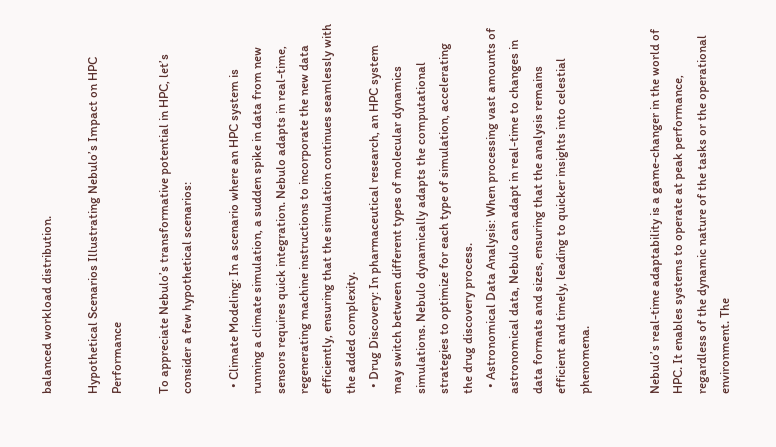balanced workload distribution.

Hypothetical Scenarios Illustrating Nebulo’s Impact on HPC Performance

To appreciate Nebulo’s transformative potential in HPC, let’s consider a few hypothetical scenarios:

  • Climate Modeling: In a scenario where an HPC system is running a climate simulation, a sudden spike in data from new sensors requires quick integration. Nebulo adapts in real-time, regenerating machine instructions to incorporate the new data efficiently, ensuring that the simulation continues seamlessly with the added complexity.
  • Drug Discovery: In pharmaceutical research, an HPC system may switch between different types of molecular dynamics simulations. Nebulo dynamically adapts the computational strategies to optimize for each type of simulation, accelerating the drug discovery process.
  • Astronomical Data Analysis: When processing vast amounts of astronomical data, Nebulo can adapt in real-time to changes in data formats and sizes, ensuring that the analysis remains efficient and timely, leading to quicker insights into celestial phenomena.


Nebulo’s real-time adaptability is a game-changer in the world of HPC. It enables systems to operate at peak performance, regardless of the dynamic nature of the tasks or the operational environment. The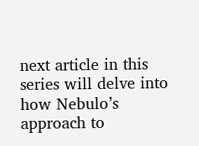next article in this series will delve into how Nebulo’s approach to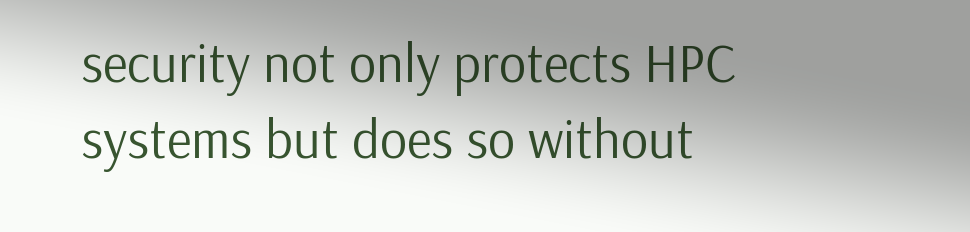security not only protects HPC systems but does so without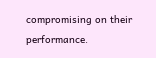compromising on their performance.